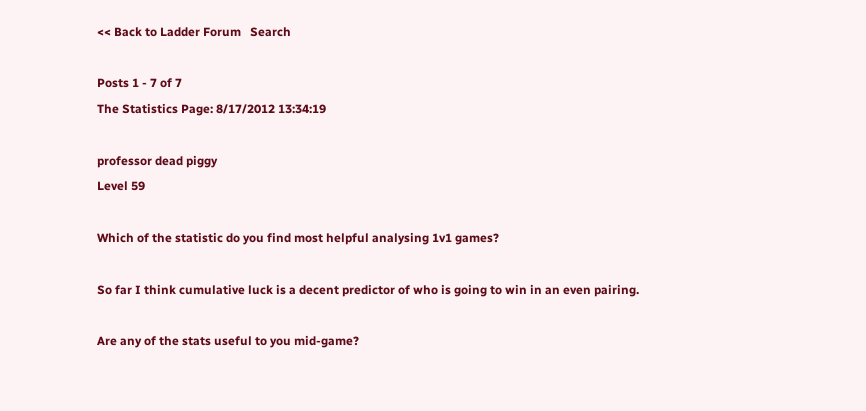<< Back to Ladder Forum   Search

Posts 1 - 7 of 7
The Statistics Page: 8/17/2012 13:34:19

professor dead piggy
Level 59

Which of the statistic do you find most helpful analysing 1v1 games?

So far I think cumulative luck is a decent predictor of who is going to win in an even pairing.

Are any of the stats useful to you mid-game?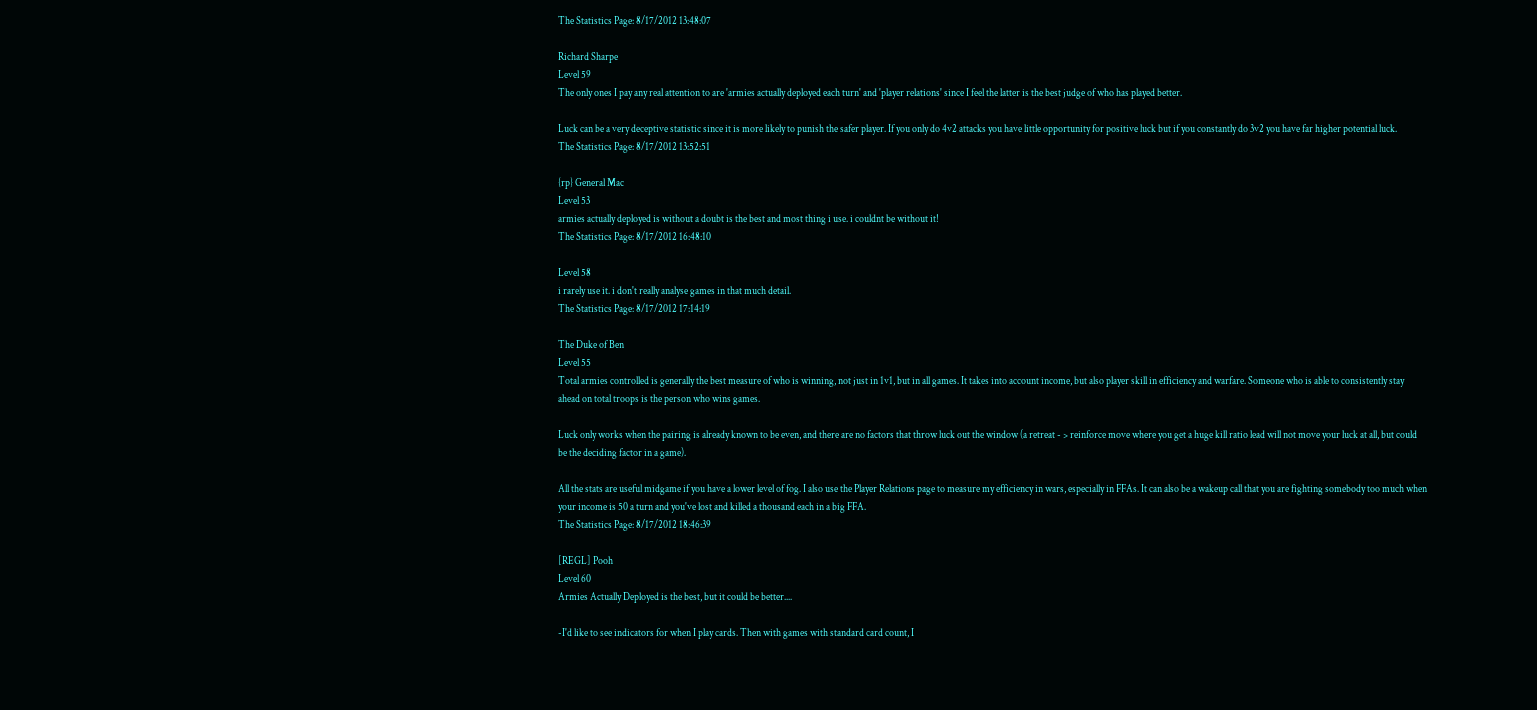The Statistics Page: 8/17/2012 13:48:07

Richard Sharpe
Level 59
The only ones I pay any real attention to are 'armies actually deployed each turn' and 'player relations' since I feel the latter is the best judge of who has played better.

Luck can be a very deceptive statistic since it is more likely to punish the safer player. If you only do 4v2 attacks you have little opportunity for positive luck but if you constantly do 3v2 you have far higher potential luck.
The Statistics Page: 8/17/2012 13:52:51

{rp} General Mac
Level 53
armies actually deployed is without a doubt is the best and most thing i use. i couldnt be without it!
The Statistics Page: 8/17/2012 16:48:10

Level 58
i rarely use it. i don't really analyse games in that much detail.
The Statistics Page: 8/17/2012 17:14:19

The Duke of Ben
Level 55
Total armies controlled is generally the best measure of who is winning, not just in 1v1, but in all games. It takes into account income, but also player skill in efficiency and warfare. Someone who is able to consistently stay ahead on total troops is the person who wins games.

Luck only works when the pairing is already known to be even, and there are no factors that throw luck out the window (a retreat - > reinforce move where you get a huge kill ratio lead will not move your luck at all, but could be the deciding factor in a game).

All the stats are useful midgame if you have a lower level of fog. I also use the Player Relations page to measure my efficiency in wars, especially in FFAs. It can also be a wakeup call that you are fighting somebody too much when your income is 50 a turn and you've lost and killed a thousand each in a big FFA.
The Statistics Page: 8/17/2012 18:46:39

[REGL] Pooh
Level 60
Armies Actually Deployed is the best, but it could be better....

-I'd like to see indicators for when I play cards. Then with games with standard card count, I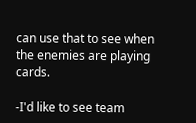can use that to see when the enemies are playing cards.

-I'd like to see team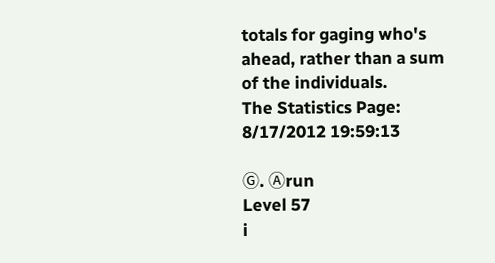totals for gaging who's ahead, rather than a sum of the individuals.
The Statistics Page: 8/17/2012 19:59:13

Ⓖ. Ⓐrun
Level 57
i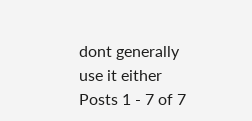dont generally use it either
Posts 1 - 7 of 7